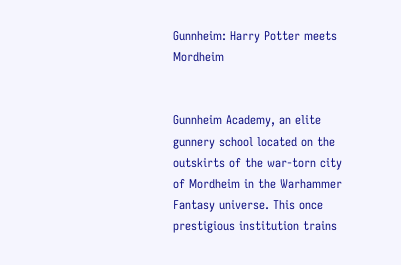Gunnheim: Harry Potter meets Mordheim


Gunnheim Academy, an elite gunnery school located on the outskirts of the war-torn city of Mordheim in the Warhammer Fantasy universe. This once prestigious institution trains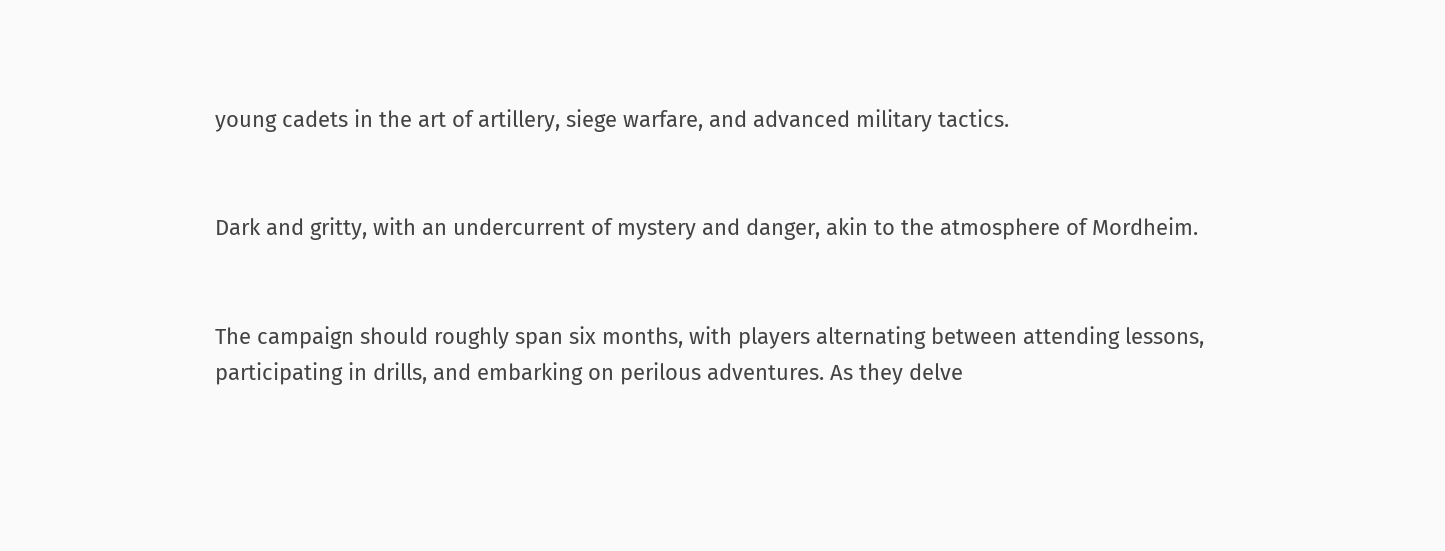young cadets in the art of artillery, siege warfare, and advanced military tactics.


Dark and gritty, with an undercurrent of mystery and danger, akin to the atmosphere of Mordheim.


The campaign should roughly span six months, with players alternating between attending lessons, participating in drills, and embarking on perilous adventures. As they delve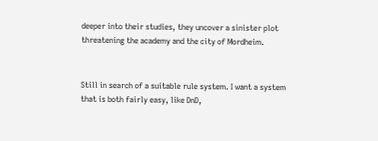deeper into their studies, they uncover a sinister plot threatening the academy and the city of Mordheim.


Still in search of a suitable rule system. I want a system that is both fairly easy, like DnD,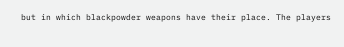but in which blackpowder weapons have their place. The players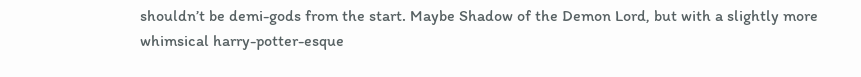shouldn’t be demi-gods from the start. Maybe Shadow of the Demon Lord, but with a slightly more whimsical harry-potter-esque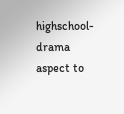highschool-drama aspect to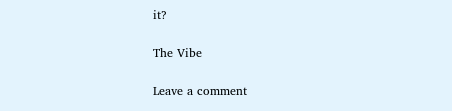it?

The Vibe

Leave a comment